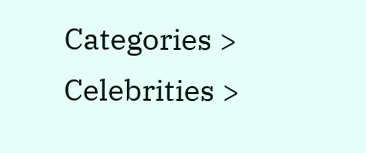Categories > Celebrities >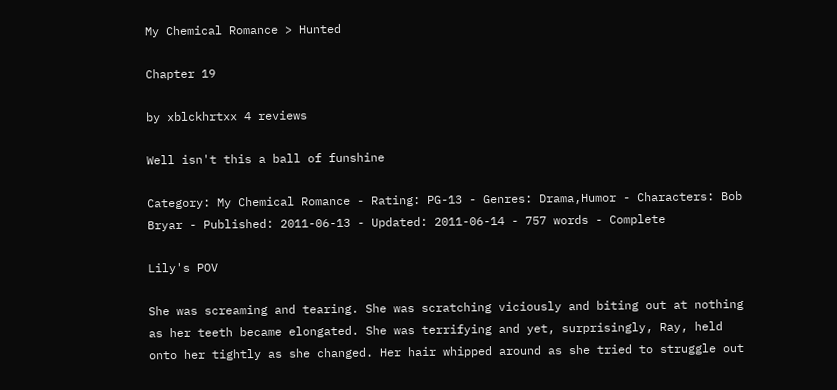My Chemical Romance > Hunted

Chapter 19

by xblckhrtxx 4 reviews

Well isn't this a ball of funshine

Category: My Chemical Romance - Rating: PG-13 - Genres: Drama,Humor - Characters: Bob Bryar - Published: 2011-06-13 - Updated: 2011-06-14 - 757 words - Complete

Lily's POV

She was screaming and tearing. She was scratching viciously and biting out at nothing as her teeth became elongated. She was terrifying and yet, surprisingly, Ray, held onto her tightly as she changed. Her hair whipped around as she tried to struggle out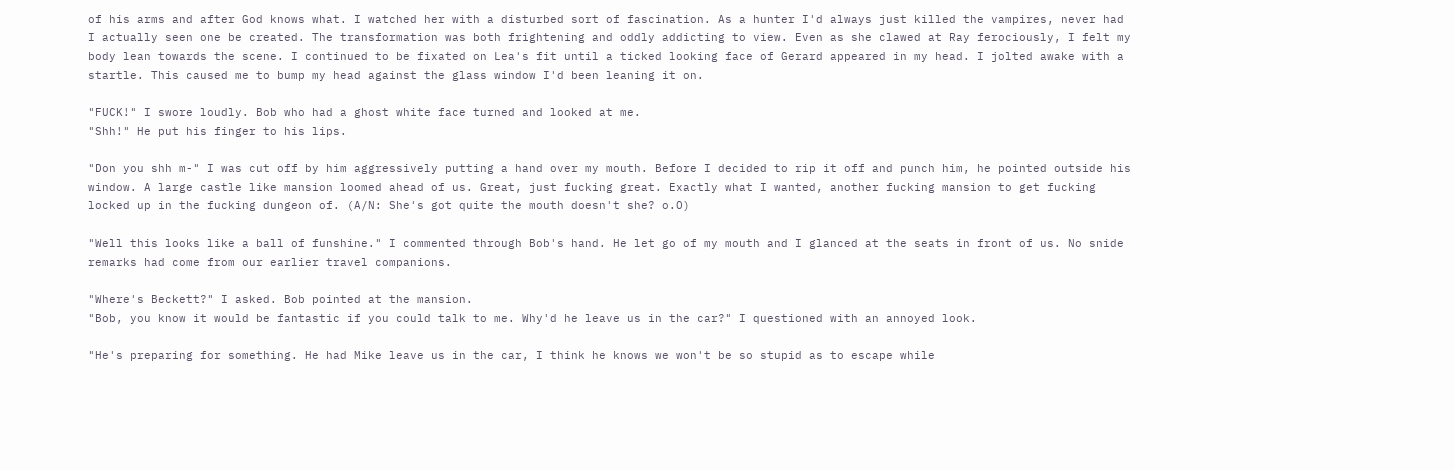of his arms and after God knows what. I watched her with a disturbed sort of fascination. As a hunter I'd always just killed the vampires, never had I actually seen one be created. The transformation was both frightening and oddly addicting to view. Even as she clawed at Ray ferociously, I felt my body lean towards the scene. I continued to be fixated on Lea's fit until a ticked looking face of Gerard appeared in my head. I jolted awake with a startle. This caused me to bump my head against the glass window I'd been leaning it on.

"FUCK!" I swore loudly. Bob who had a ghost white face turned and looked at me.
"Shh!" He put his finger to his lips.

"Don you shh m-" I was cut off by him aggressively putting a hand over my mouth. Before I decided to rip it off and punch him, he pointed outside his window. A large castle like mansion loomed ahead of us. Great, just fucking great. Exactly what I wanted, another fucking mansion to get fucking locked up in the fucking dungeon of. (A/N: She's got quite the mouth doesn't she? o.O)

"Well this looks like a ball of funshine." I commented through Bob's hand. He let go of my mouth and I glanced at the seats in front of us. No snide remarks had come from our earlier travel companions.

"Where's Beckett?" I asked. Bob pointed at the mansion.
"Bob, you know it would be fantastic if you could talk to me. Why'd he leave us in the car?" I questioned with an annoyed look.

"He's preparing for something. He had Mike leave us in the car, I think he knows we won't be so stupid as to escape while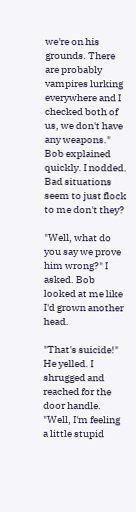we're on his grounds. There are probably vampires lurking everywhere and I checked both of us, we don't have any weapons." Bob explained quickly. I nodded. Bad situations seem to just flock to me don't they?

"Well, what do you say we prove him wrong?" I asked. Bob looked at me like I'd grown another head.

"That's suicide!" He yelled. I shrugged and reached for the door handle.
"Well, I'm feeling a little stupid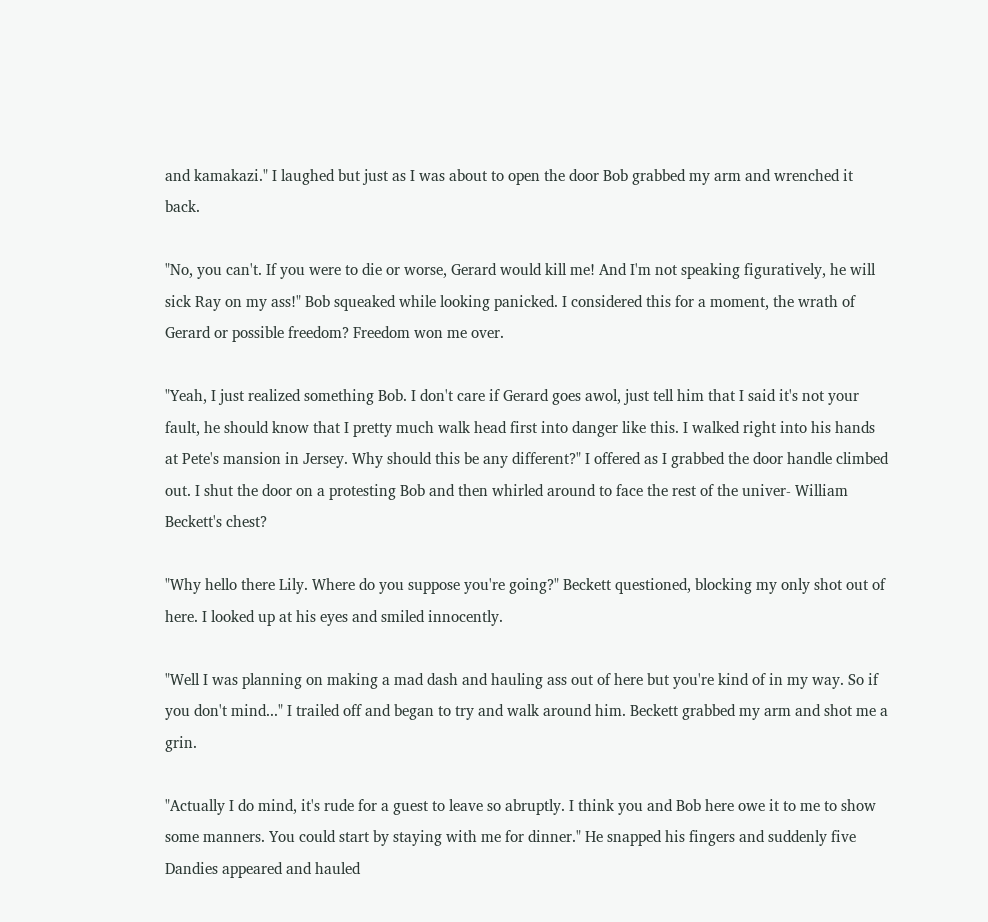and kamakazi." I laughed but just as I was about to open the door Bob grabbed my arm and wrenched it back.

"No, you can't. If you were to die or worse, Gerard would kill me! And I'm not speaking figuratively, he will sick Ray on my ass!" Bob squeaked while looking panicked. I considered this for a moment, the wrath of Gerard or possible freedom? Freedom won me over.

"Yeah, I just realized something Bob. I don't care if Gerard goes awol, just tell him that I said it's not your fault, he should know that I pretty much walk head first into danger like this. I walked right into his hands at Pete's mansion in Jersey. Why should this be any different?" I offered as I grabbed the door handle climbed out. I shut the door on a protesting Bob and then whirled around to face the rest of the univer- William Beckett's chest?

"Why hello there Lily. Where do you suppose you're going?" Beckett questioned, blocking my only shot out of here. I looked up at his eyes and smiled innocently.

"Well I was planning on making a mad dash and hauling ass out of here but you're kind of in my way. So if you don't mind..." I trailed off and began to try and walk around him. Beckett grabbed my arm and shot me a grin.

"Actually I do mind, it's rude for a guest to leave so abruptly. I think you and Bob here owe it to me to show some manners. You could start by staying with me for dinner." He snapped his fingers and suddenly five Dandies appeared and hauled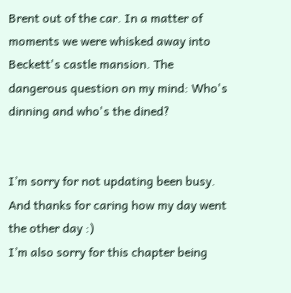Brent out of the car. In a matter of moments we were whisked away into Beckett's castle mansion. The dangerous question on my mind: Who's dinning and who's the dined?


I’m sorry for not updating been busy. And thanks for caring how my day went the other day :)
I’m also sorry for this chapter being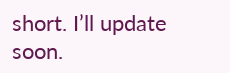short. I’ll update soon.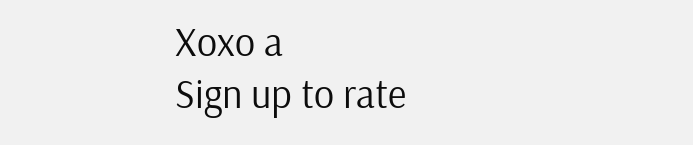Xoxo a
Sign up to rate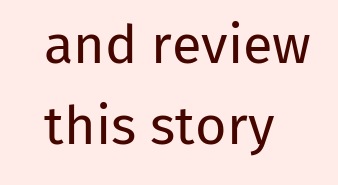and review this story